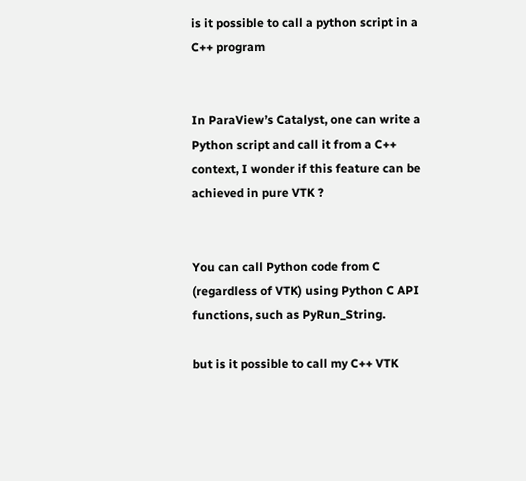is it possible to call a python script in a C++ program


In ParaView’s Catalyst, one can write a Python script and call it from a C++ context, I wonder if this feature can be achieved in pure VTK ?


You can call Python code from C (regardless of VTK) using Python C API functions, such as PyRun_String.

but is it possible to call my C++ VTK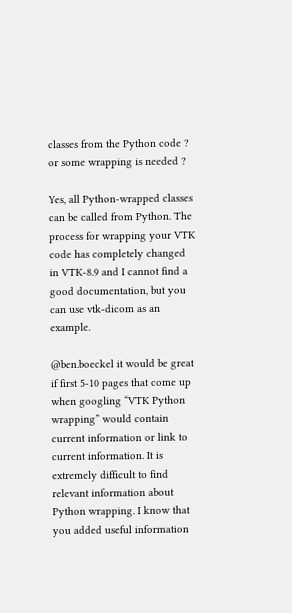classes from the Python code ? or some wrapping is needed ?

Yes, all Python-wrapped classes can be called from Python. The process for wrapping your VTK code has completely changed in VTK-8.9 and I cannot find a good documentation, but you can use vtk-dicom as an example.

@ben.boeckel it would be great if first 5-10 pages that come up when googling “VTK Python wrapping” would contain current information or link to current information. It is extremely difficult to find relevant information about Python wrapping. I know that you added useful information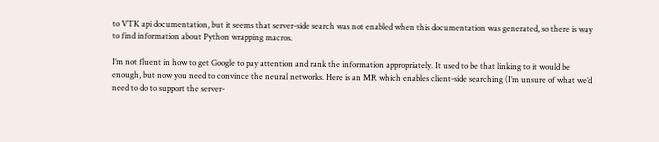to VTK api documentation, but it seems that server-side search was not enabled when this documentation was generated, so there is way to find information about Python wrapping macros.

I’m not fluent in how to get Google to pay attention and rank the information appropriately. It used to be that linking to it would be enough, but now you need to convince the neural networks. Here is an MR which enables client-side searching (I’m unsure of what we’d need to do to support the server-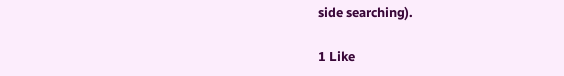side searching).

1 Like